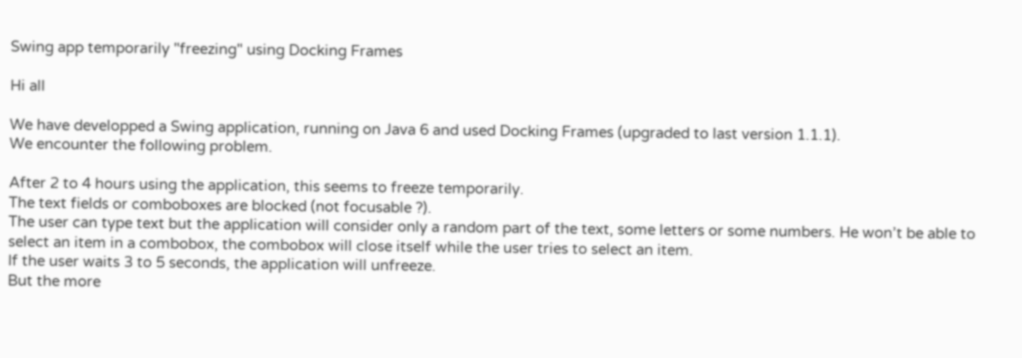Swing app temporarily "freezing" using Docking Frames

Hi all

We have developped a Swing application, running on Java 6 and used Docking Frames (upgraded to last version 1.1.1).
We encounter the following problem.

After 2 to 4 hours using the application, this seems to freeze temporarily.
The text fields or comboboxes are blocked (not focusable ?).
The user can type text but the application will consider only a random part of the text, some letters or some numbers. He won’t be able to select an item in a combobox, the combobox will close itself while the user tries to select an item.
If the user waits 3 to 5 seconds, the application will unfreeze.
But the more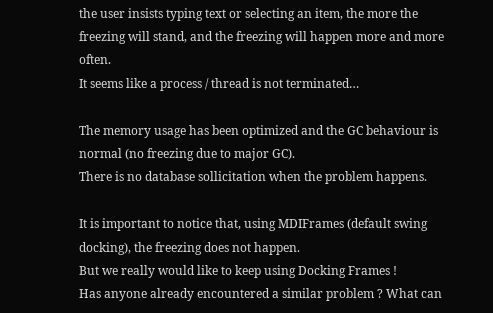the user insists typing text or selecting an item, the more the freezing will stand, and the freezing will happen more and more often.
It seems like a process / thread is not terminated…

The memory usage has been optimized and the GC behaviour is normal (no freezing due to major GC).
There is no database sollicitation when the problem happens.

It is important to notice that, using MDIFrames (default swing docking), the freezing does not happen.
But we really would like to keep using Docking Frames !
Has anyone already encountered a similar problem ? What can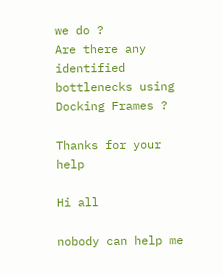we do ?
Are there any identified bottlenecks using Docking Frames ?

Thanks for your help

Hi all

nobody can help me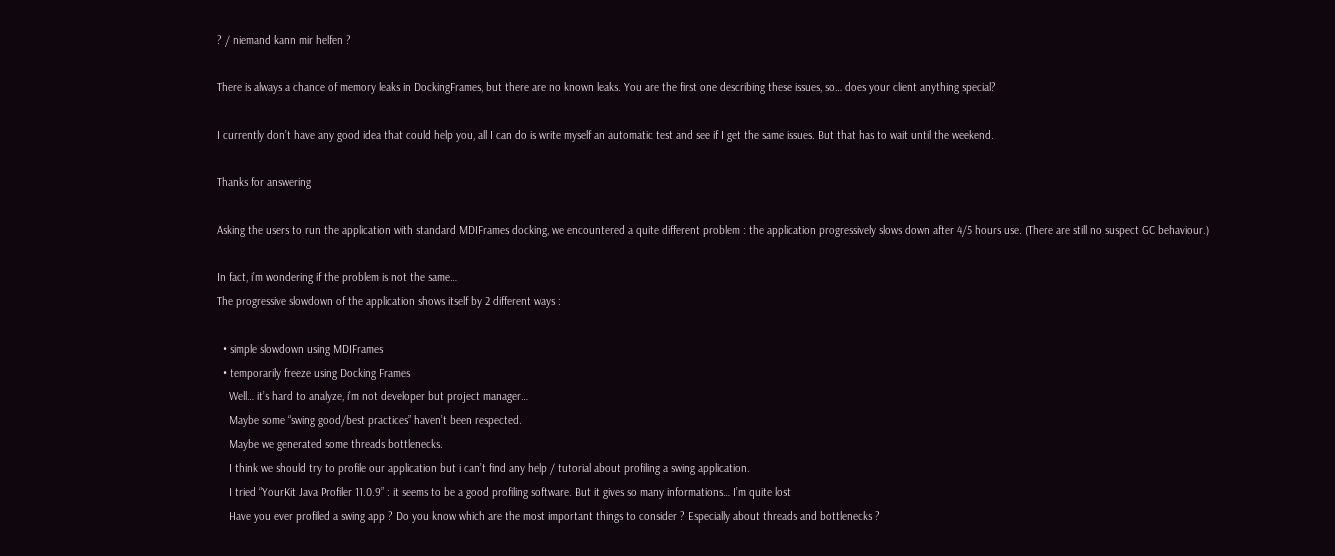? / niemand kann mir helfen ?

There is always a chance of memory leaks in DockingFrames, but there are no known leaks. You are the first one describing these issues, so… does your client anything special?

I currently don’t have any good idea that could help you, all I can do is write myself an automatic test and see if I get the same issues. But that has to wait until the weekend.

Thanks for answering

Asking the users to run the application with standard MDIFrames docking, we encountered a quite different problem : the application progressively slows down after 4/5 hours use. (There are still no suspect GC behaviour.)

In fact, i’m wondering if the problem is not the same…
The progressive slowdown of the application shows itself by 2 different ways :

  • simple slowdown using MDIFrames
  • temporarily freeze using Docking Frames
    Well… it’s hard to analyze, i’m not developer but project manager…
    Maybe some “swing good/best practices” haven’t been respected.
    Maybe we generated some threads bottlenecks.
    I think we should try to profile our application but i can’t find any help / tutorial about profiling a swing application.
    I tried “YourKit Java Profiler 11.0.9” : it seems to be a good profiling software. But it gives so many informations… I’m quite lost
    Have you ever profiled a swing app ? Do you know which are the most important things to consider ? Especially about threads and bottlenecks ?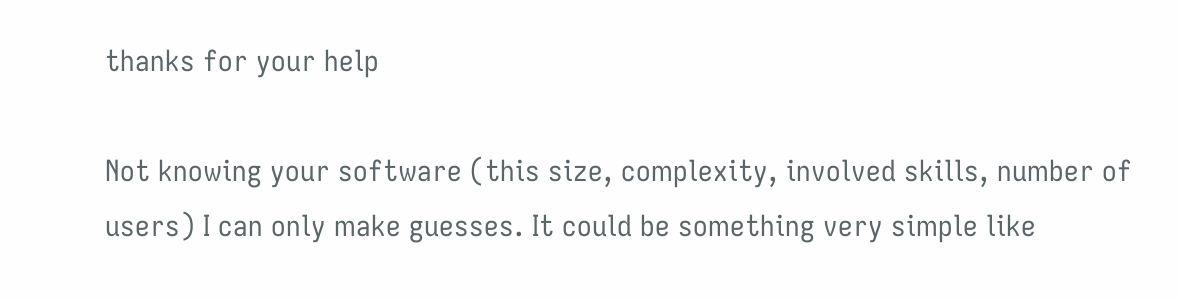thanks for your help

Not knowing your software (this size, complexity, involved skills, number of users) I can only make guesses. It could be something very simple like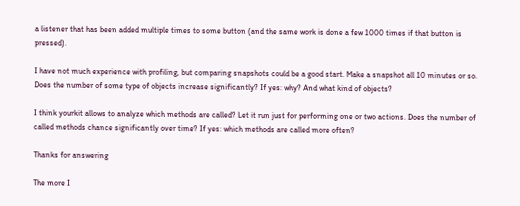a listener that has been added multiple times to some button (and the same work is done a few 1000 times if that button is pressed).

I have not much experience with profiling, but comparing snapshots could be a good start. Make a snapshot all 10 minutes or so. Does the number of some type of objects increase significantly? If yes: why? And what kind of objects?

I think yourkit allows to analyze which methods are called? Let it run just for performing one or two actions. Does the number of called methods chance significantly over time? If yes: which methods are called more often?

Thanks for answering

The more I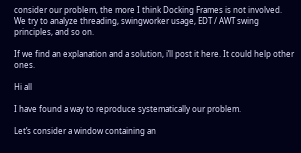consider our problem, the more I think Docking Frames is not involved.
We try to analyze threading, swingworker usage, EDT / AWT swing principles, and so on.

If we find an explanation and a solution, i’ll post it here. It could help other ones.

Hi all

I have found a way to reproduce systematically our problem.

Let’s consider a window containing an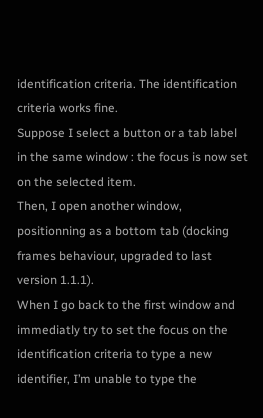identification criteria. The identification criteria works fine.
Suppose I select a button or a tab label in the same window : the focus is now set on the selected item.
Then, I open another window, positionning as a bottom tab (docking frames behaviour, upgraded to last version 1.1.1).
When I go back to the first window and immediatly try to set the focus on the identification criteria to type a new identifier, I’m unable to type the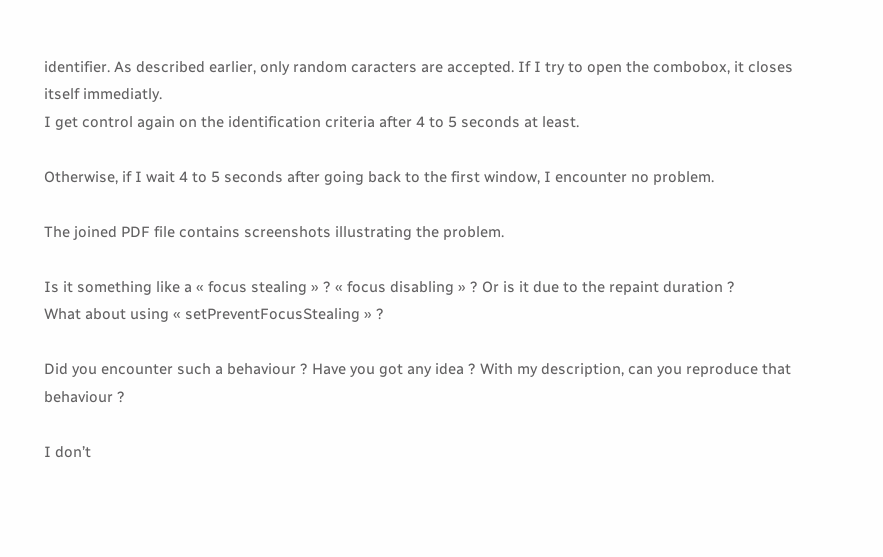identifier. As described earlier, only random caracters are accepted. If I try to open the combobox, it closes itself immediatly.
I get control again on the identification criteria after 4 to 5 seconds at least.

Otherwise, if I wait 4 to 5 seconds after going back to the first window, I encounter no problem.

The joined PDF file contains screenshots illustrating the problem.

Is it something like a « focus stealing » ? « focus disabling » ? Or is it due to the repaint duration ?
What about using « setPreventFocusStealing » ?

Did you encounter such a behaviour ? Have you got any idea ? With my description, can you reproduce that behaviour ?

I don’t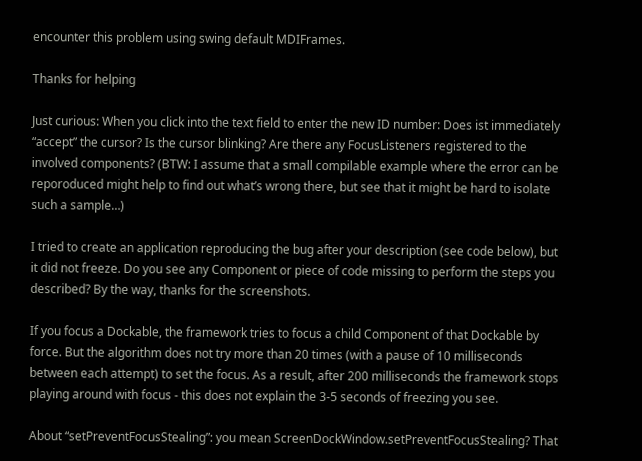encounter this problem using swing default MDIFrames.

Thanks for helping

Just curious: When you click into the text field to enter the new ID number: Does ist immediately “accept” the cursor? Is the cursor blinking? Are there any FocusListeners registered to the involved components? (BTW: I assume that a small compilable example where the error can be reporoduced might help to find out what’s wrong there, but see that it might be hard to isolate such a sample…)

I tried to create an application reproducing the bug after your description (see code below), but it did not freeze. Do you see any Component or piece of code missing to perform the steps you described? By the way, thanks for the screenshots.

If you focus a Dockable, the framework tries to focus a child Component of that Dockable by force. But the algorithm does not try more than 20 times (with a pause of 10 milliseconds between each attempt) to set the focus. As a result, after 200 milliseconds the framework stops playing around with focus - this does not explain the 3-5 seconds of freezing you see.

About “setPreventFocusStealing”: you mean ScreenDockWindow.setPreventFocusStealing? That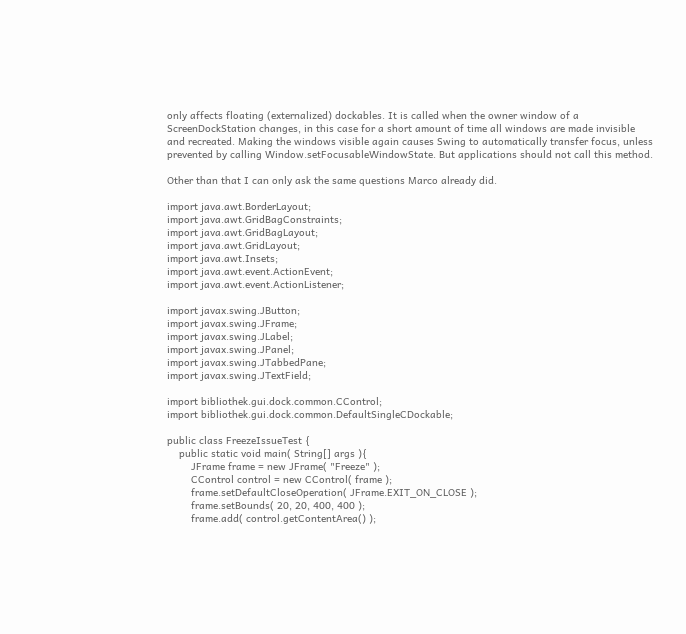only affects floating (externalized) dockables. It is called when the owner window of a ScreenDockStation changes, in this case for a short amount of time all windows are made invisible and recreated. Making the windows visible again causes Swing to automatically transfer focus, unless prevented by calling Window.setFocusableWindowState. But applications should not call this method.

Other than that I can only ask the same questions Marco already did.

import java.awt.BorderLayout;
import java.awt.GridBagConstraints;
import java.awt.GridBagLayout;
import java.awt.GridLayout;
import java.awt.Insets;
import java.awt.event.ActionEvent;
import java.awt.event.ActionListener;

import javax.swing.JButton;
import javax.swing.JFrame;
import javax.swing.JLabel;
import javax.swing.JPanel;
import javax.swing.JTabbedPane;
import javax.swing.JTextField;

import bibliothek.gui.dock.common.CControl;
import bibliothek.gui.dock.common.DefaultSingleCDockable;

public class FreezeIssueTest {
    public static void main( String[] args ){
        JFrame frame = new JFrame( "Freeze" );
        CControl control = new CControl( frame );
        frame.setDefaultCloseOperation( JFrame.EXIT_ON_CLOSE );
        frame.setBounds( 20, 20, 400, 400 );
        frame.add( control.getContentArea() );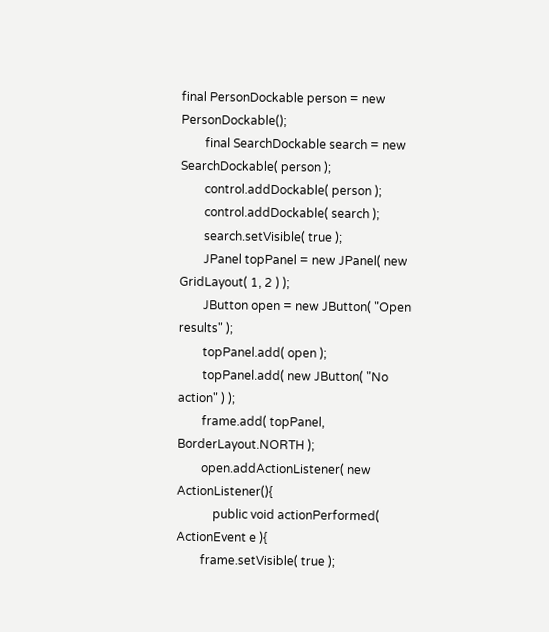final PersonDockable person = new PersonDockable();
        final SearchDockable search = new SearchDockable( person );
        control.addDockable( person );
        control.addDockable( search );
        search.setVisible( true );
        JPanel topPanel = new JPanel( new GridLayout( 1, 2 ) );
        JButton open = new JButton( "Open results" );
        topPanel.add( open );
        topPanel.add( new JButton( "No action" ) );
        frame.add( topPanel, BorderLayout.NORTH );
        open.addActionListener( new ActionListener(){
            public void actionPerformed( ActionEvent e ){
        frame.setVisible( true );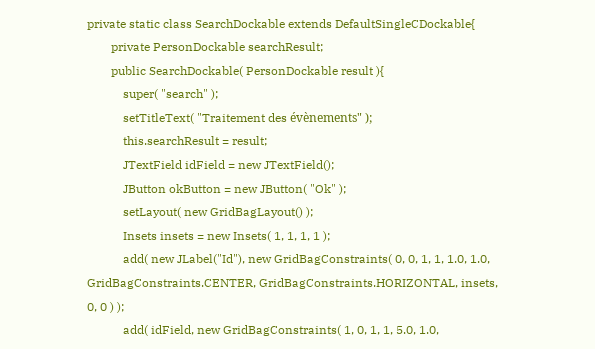private static class SearchDockable extends DefaultSingleCDockable{
        private PersonDockable searchResult;
        public SearchDockable( PersonDockable result ){
            super( "search" );
            setTitleText( "Traitement des évènements" );
            this.searchResult = result;
            JTextField idField = new JTextField();
            JButton okButton = new JButton( "Ok" );
            setLayout( new GridBagLayout() );
            Insets insets = new Insets( 1, 1, 1, 1 );
            add( new JLabel("Id"), new GridBagConstraints( 0, 0, 1, 1, 1.0, 1.0, GridBagConstraints.CENTER, GridBagConstraints.HORIZONTAL, insets, 0, 0 ) );
            add( idField, new GridBagConstraints( 1, 0, 1, 1, 5.0, 1.0,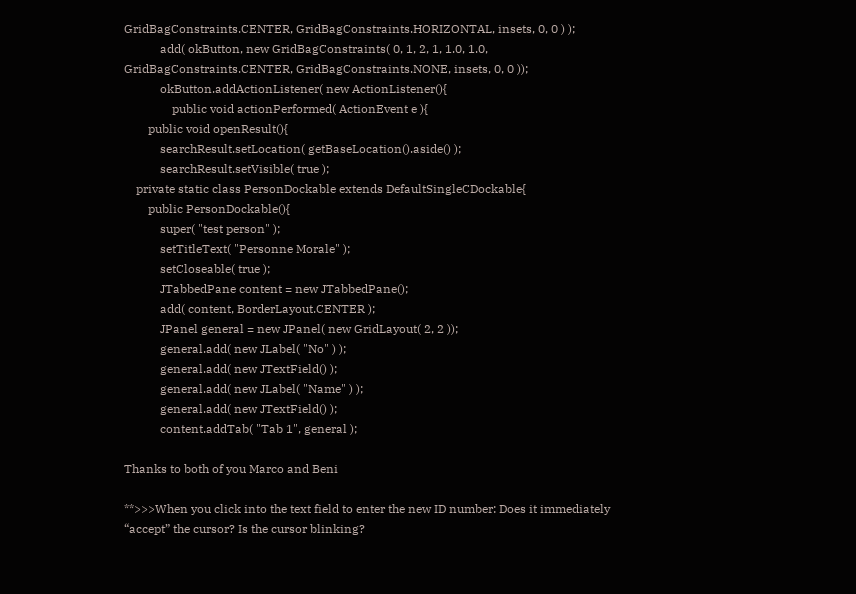GridBagConstraints.CENTER, GridBagConstraints.HORIZONTAL, insets, 0, 0 ) );
            add( okButton, new GridBagConstraints( 0, 1, 2, 1, 1.0, 1.0, GridBagConstraints.CENTER, GridBagConstraints.NONE, insets, 0, 0 ));
            okButton.addActionListener( new ActionListener(){
                public void actionPerformed( ActionEvent e ){
        public void openResult(){
            searchResult.setLocation( getBaseLocation().aside() );
            searchResult.setVisible( true );
    private static class PersonDockable extends DefaultSingleCDockable{
        public PersonDockable(){
            super( "test person" );
            setTitleText( "Personne Morale" );
            setCloseable( true );
            JTabbedPane content = new JTabbedPane();
            add( content, BorderLayout.CENTER );
            JPanel general = new JPanel( new GridLayout( 2, 2 ));
            general.add( new JLabel( "No" ) );
            general.add( new JTextField() );
            general.add( new JLabel( "Name" ) );
            general.add( new JTextField() );
            content.addTab( "Tab 1", general );

Thanks to both of you Marco and Beni

**>>>When you click into the text field to enter the new ID number: Does it immediately “accept” the cursor? Is the cursor blinking?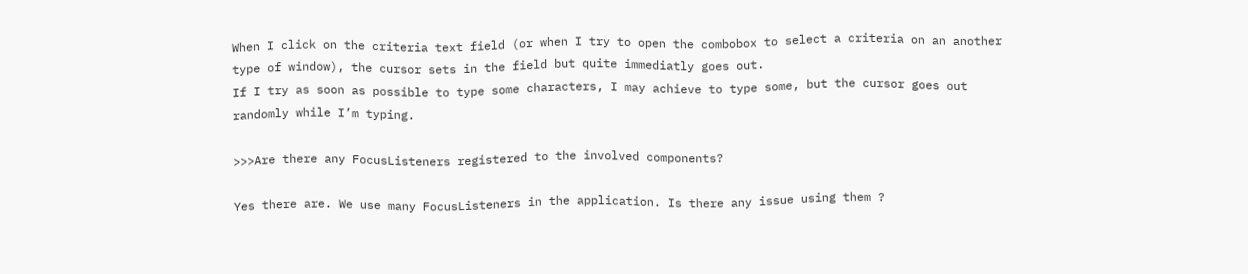When I click on the criteria text field (or when I try to open the combobox to select a criteria on an another type of window), the cursor sets in the field but quite immediatly goes out.
If I try as soon as possible to type some characters, I may achieve to type some, but the cursor goes out randomly while I’m typing.

>>>Are there any FocusListeners registered to the involved components?

Yes there are. We use many FocusListeners in the application. Is there any issue using them ?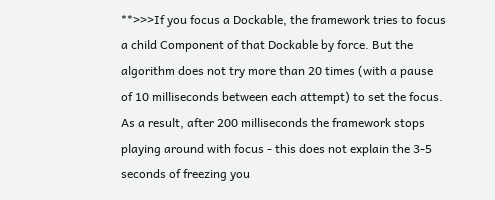**>>>If you focus a Dockable, the framework tries to focus a child Component of that Dockable by force. But the algorithm does not try more than 20 times (with a pause of 10 milliseconds between each attempt) to set the focus. As a result, after 200 milliseconds the framework stops playing around with focus - this does not explain the 3-5 seconds of freezing you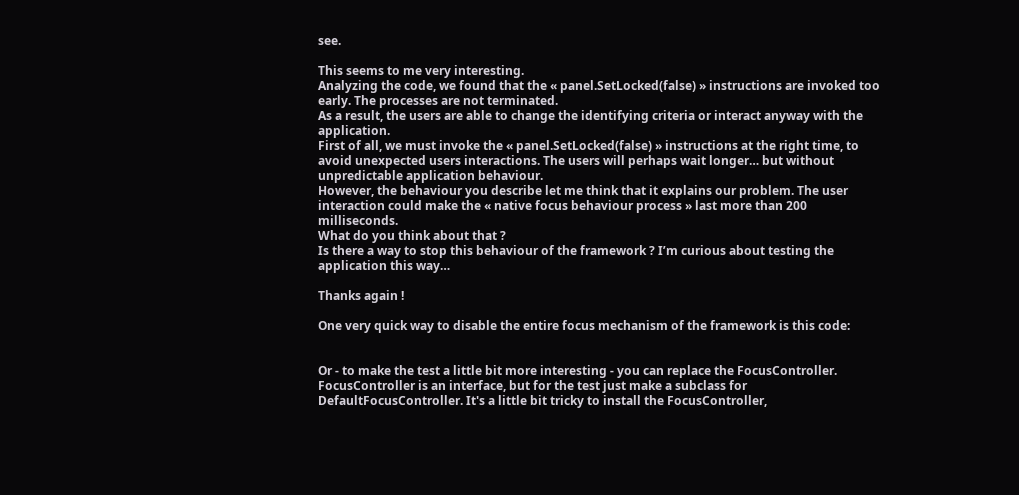see.

This seems to me very interesting.
Analyzing the code, we found that the « panel.SetLocked(false) » instructions are invoked too early. The processes are not terminated.
As a result, the users are able to change the identifying criteria or interact anyway with the application.
First of all, we must invoke the « panel.SetLocked(false) » instructions at the right time, to avoid unexpected users interactions. The users will perhaps wait longer… but without unpredictable application behaviour.
However, the behaviour you describe let me think that it explains our problem. The user interaction could make the « native focus behaviour process » last more than 200 milliseconds.
What do you think about that ?
Is there a way to stop this behaviour of the framework ? I’m curious about testing the application this way…

Thanks again !

One very quick way to disable the entire focus mechanism of the framework is this code:


Or - to make the test a little bit more interesting - you can replace the FocusController. FocusController is an interface, but for the test just make a subclass for DefaultFocusController. It's a little bit tricky to install the FocusController,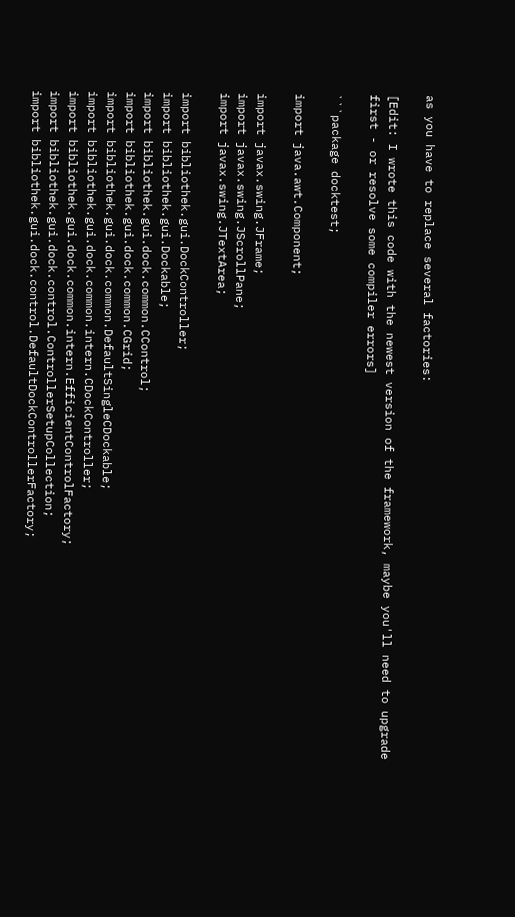as you have to replace several factories:

[Edit: I wrote this code with the newest version of the framework, maybe you'll need to upgrade first - or resolve some compiler errors]

```package docktest;

import java.awt.Component;

import javax.swing.JFrame;
import javax.swing.JScrollPane;
import javax.swing.JTextArea;

import bibliothek.gui.DockController;
import bibliothek.gui.Dockable;
import bibliothek.gui.dock.common.CControl;
import bibliothek.gui.dock.common.CGrid;
import bibliothek.gui.dock.common.DefaultSingleCDockable;
import bibliothek.gui.dock.common.intern.CDockController;
import bibliothek.gui.dock.common.intern.EfficientControlFactory;
import bibliothek.gui.dock.control.ControllerSetupCollection;
import bibliothek.gui.dock.control.DefaultDockControllerFactory;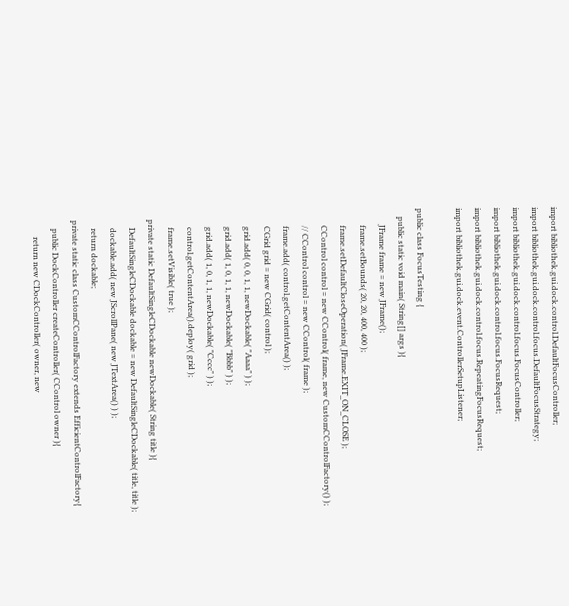import bibliothek.gui.dock.control.DefaultFocusController;
import bibliothek.gui.dock.control.focus.DefaultFocusStrategy;
import bibliothek.gui.dock.control.focus.FocusController;
import bibliothek.gui.dock.control.focus.FocusRequest;
import bibliothek.gui.dock.control.focus.RepeatingFocusRequest;
import bibliothek.gui.dock.event.ControllerSetupListener;

public class FocusTesting {
    public static void main( String[] args ){
        JFrame frame = new JFrame();
        frame.setBounds( 20, 20, 400, 400 );
        frame.setDefaultCloseOperation( JFrame.EXIT_ON_CLOSE );
        CControl control = new CControl( frame, new CustomCControlFactory() );
        // CControl control = new CControl( frame );
        frame.add( control.getContentArea() );
        CGrid grid = new CGrid( control );
        grid.add( 0, 0, 1, 1, newDockable( "Aaaa" ) );
        grid.add( 1, 0, 1, 1, newDockable( "Bbbb" ) );
        grid.add( 1, 0, 1, 1, newDockable( "Cccc" ) );
        control.getContentArea().deploy( grid );
        frame.setVisible( true );
    private static DefaultSingleCDockable newDockable( String title ){
        DefaultSingleCDockable dockable = new DefaultSingleCDockable( title, title );
        dockable.add( new JScrollPane( new JTextArea() ) );
        return dockable;
    private static class CustomCControlFactory extends EfficientControlFactory{
        public DockController createController( CControl owner ){
            return new CDockController( owner, new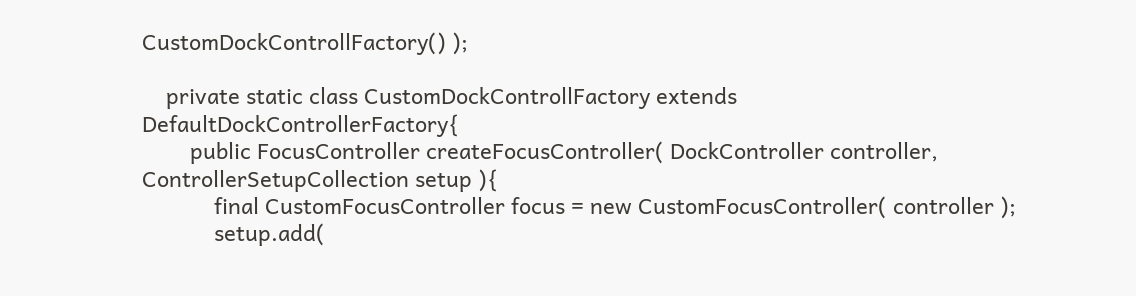CustomDockControllFactory() );

    private static class CustomDockControllFactory extends DefaultDockControllerFactory{
        public FocusController createFocusController( DockController controller, ControllerSetupCollection setup ){
            final CustomFocusController focus = new CustomFocusController( controller );
            setup.add(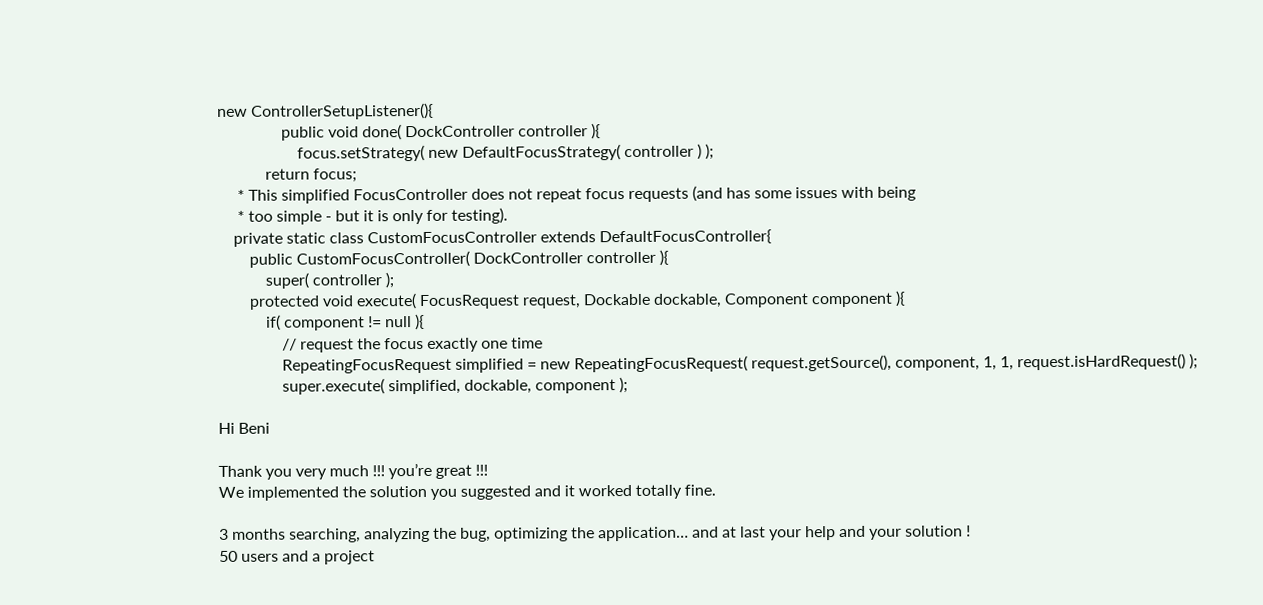new ControllerSetupListener(){
                public void done( DockController controller ){
                    focus.setStrategy( new DefaultFocusStrategy( controller ) );
            return focus;
     * This simplified FocusController does not repeat focus requests (and has some issues with being
     * too simple - but it is only for testing).
    private static class CustomFocusController extends DefaultFocusController{
        public CustomFocusController( DockController controller ){
            super( controller );
        protected void execute( FocusRequest request, Dockable dockable, Component component ){
            if( component != null ){
                // request the focus exactly one time
                RepeatingFocusRequest simplified = new RepeatingFocusRequest( request.getSource(), component, 1, 1, request.isHardRequest() );
                super.execute( simplified, dockable, component );

Hi Beni

Thank you very much !!! you’re great !!!
We implemented the solution you suggested and it worked totally fine.

3 months searching, analyzing the bug, optimizing the application… and at last your help and your solution !
50 users and a project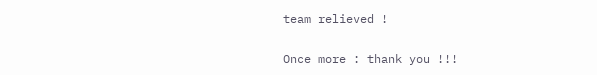team relieved !

Once more : thank you !!!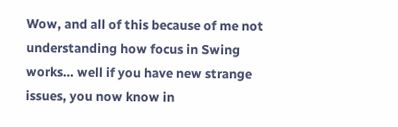Wow, and all of this because of me not understanding how focus in Swing works… well if you have new strange issues, you now know in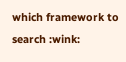which framework to search :wink: